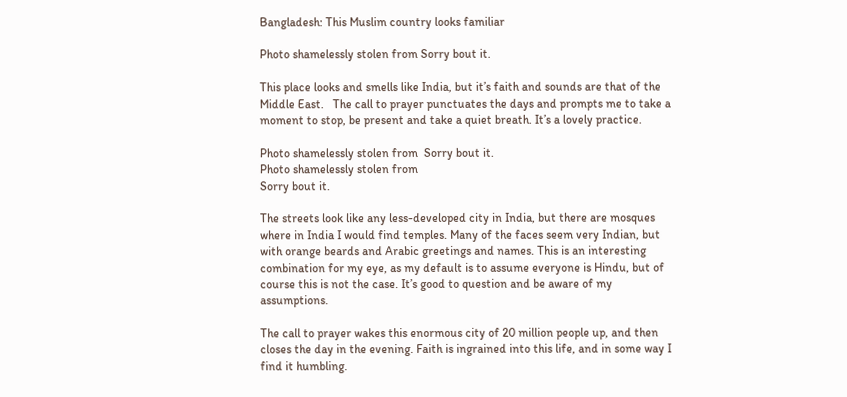Bangladesh: This Muslim country looks familiar

Photo shamelessly stolen from Sorry bout it.

This place looks and smells like India, but it’s faith and sounds are that of the Middle East.   The call to prayer punctuates the days and prompts me to take a moment to stop, be present and take a quiet breath. It’s a lovely practice.

Photo shamelessly stolen from  Sorry bout it.
Photo shamelessly stolen from
Sorry bout it.

The streets look like any less-developed city in India, but there are mosques where in India I would find temples. Many of the faces seem very Indian, but with orange beards and Arabic greetings and names. This is an interesting combination for my eye, as my default is to assume everyone is Hindu, but of course this is not the case. It’s good to question and be aware of my assumptions.

The call to prayer wakes this enormous city of 20 million people up, and then closes the day in the evening. Faith is ingrained into this life, and in some way I find it humbling.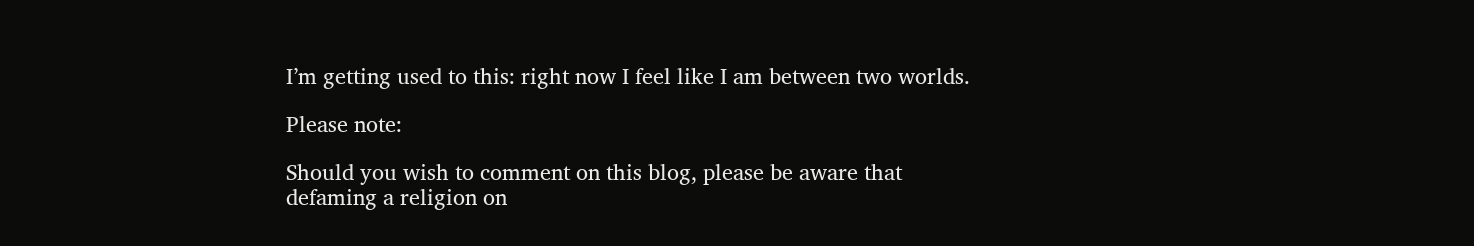I’m getting used to this: right now I feel like I am between two worlds.

Please note:

Should you wish to comment on this blog, please be aware that defaming a religion on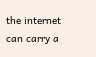the internet can carry a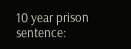10 year prison sentence: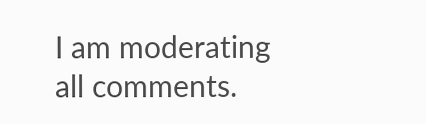I am moderating all comments.